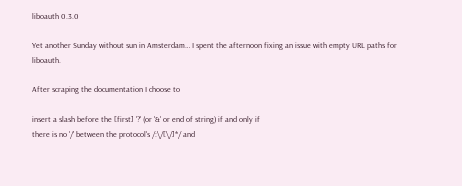liboauth 0.3.0

Yet another Sunday without sun in Amsterdam… I spent the afternoon fixing an issue with empty URL paths for liboauth.

After scraping the documentation I choose to

insert a slash before the [first] '?' (or '&' or end of string) if and only if
there is no '/' between the protocol's /:\/[\/]*/ and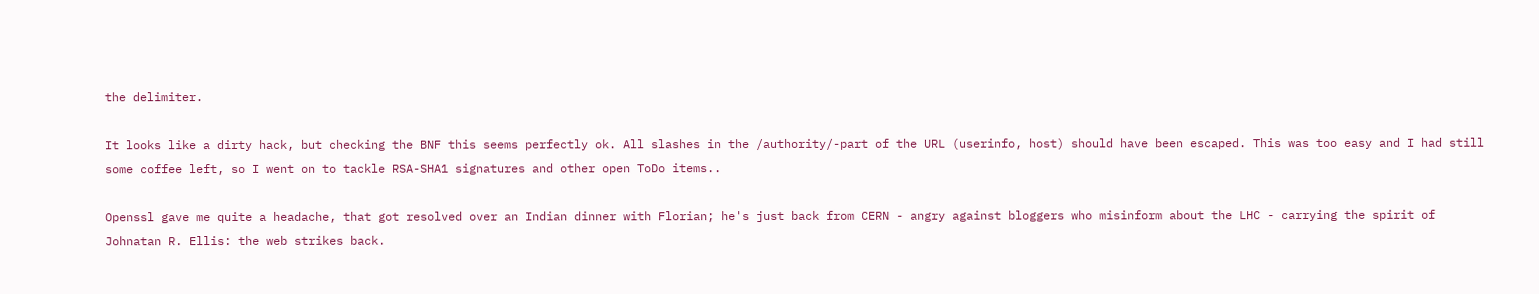the delimiter.

It looks like a dirty hack, but checking the BNF this seems perfectly ok. All slashes in the /authority/-part of the URL (userinfo, host) should have been escaped. This was too easy and I had still some coffee left, so I went on to tackle RSA-SHA1 signatures and other open ToDo items..

Openssl gave me quite a headache, that got resolved over an Indian dinner with Florian; he's just back from CERN - angry against bloggers who misinform about the LHC - carrying the spirit of Johnatan R. Ellis: the web strikes back.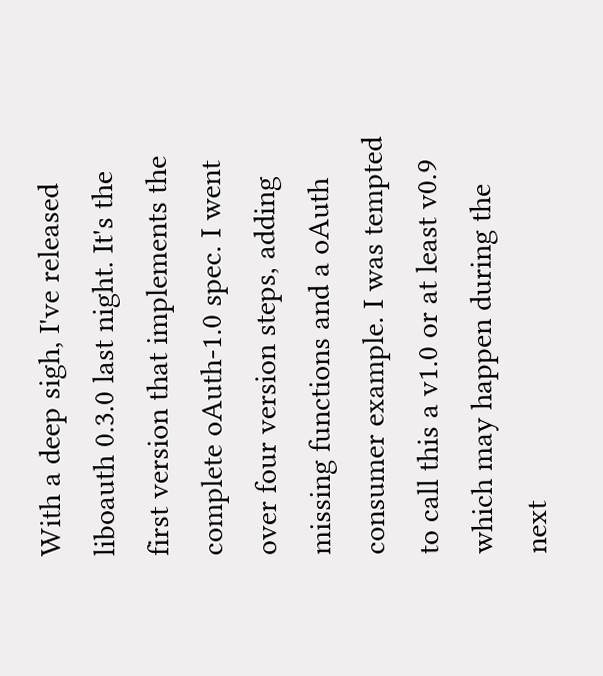With a deep sigh, I've released liboauth 0.3.0 last night. It's the first version that implements the complete oAuth-1.0 spec. I went over four version steps, adding missing functions and a oAuth consumer example. I was tempted to call this a v1.0 or at least v0.9 which may happen during the next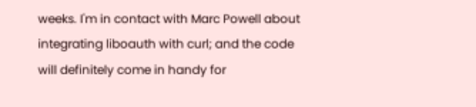weeks. I'm in contact with Marc Powell about integrating liboauth with curl; and the code will definitely come in handy for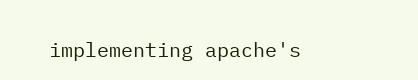implementing apache's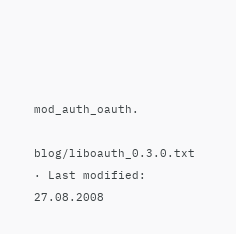mod_auth_oauth.

blog/liboauth_0.3.0.txt · Last modified: 27.08.2008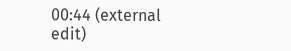00:44 (external edit)